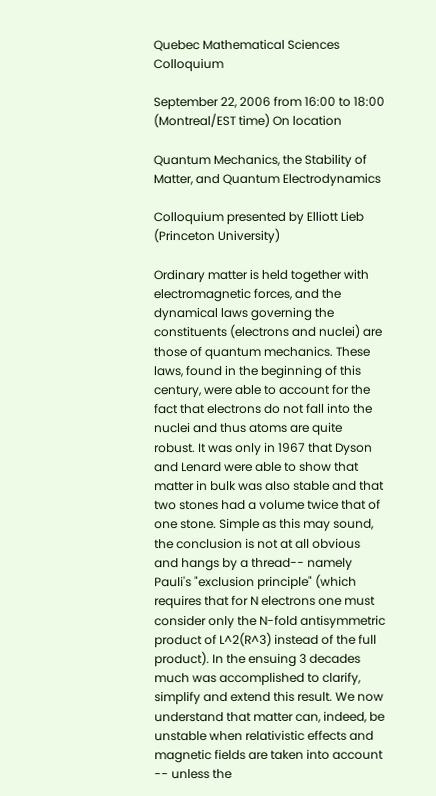Quebec Mathematical Sciences Colloquium

September 22, 2006 from 16:00 to 18:00 (Montreal/EST time) On location

Quantum Mechanics, the Stability of Matter, and Quantum Electrodynamics

Colloquium presented by Elliott Lieb (Princeton University)

Ordinary matter is held together with electromagnetic forces, and the dynamical laws governing the constituents (electrons and nuclei) are those of quantum mechanics. These laws, found in the beginning of this century, were able to account for the fact that electrons do not fall into the nuclei and thus atoms are quite robust. It was only in 1967 that Dyson and Lenard were able to show that matter in bulk was also stable and that two stones had a volume twice that of one stone. Simple as this may sound, the conclusion is not at all obvious and hangs by a thread-- namely Pauli's "exclusion principle" (which requires that for N electrons one must consider only the N-fold antisymmetric product of L^2(R^3) instead of the full product). In the ensuing 3 decades much was accomplished to clarify, simplify and extend this result. We now understand that matter can, indeed, be unstable when relativistic effects and magnetic fields are taken into account -- unless the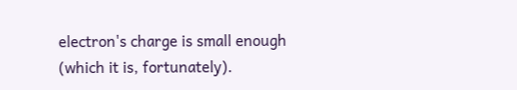electron's charge is small enough (which it is, fortunately).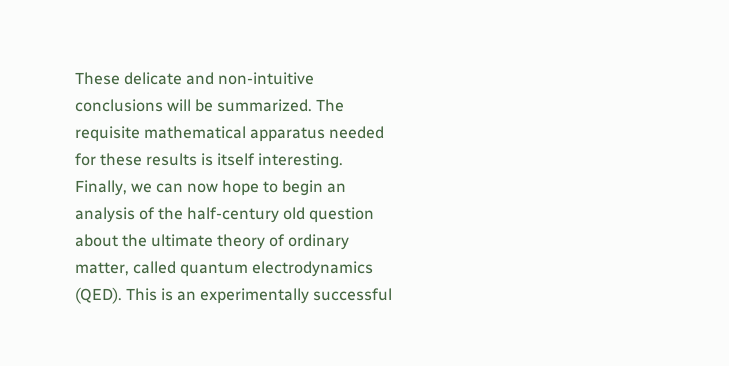These delicate and non-intuitive conclusions will be summarized. The requisite mathematical apparatus needed for these results is itself interesting. Finally, we can now hope to begin an analysis of the half-century old question about the ultimate theory of ordinary matter, called quantum electrodynamics (QED). This is an experimentally successful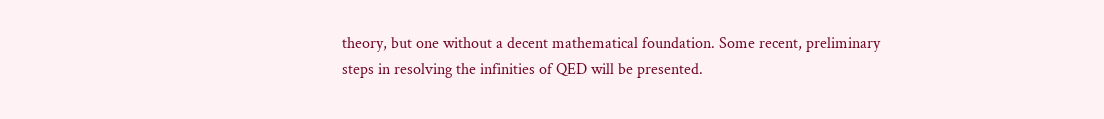theory, but one without a decent mathematical foundation. Some recent, preliminary steps in resolving the infinities of QED will be presented.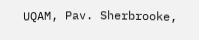UQAM, Pav. Sherbrooke,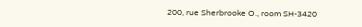200, rue Sherbrooke O., room SH-3420